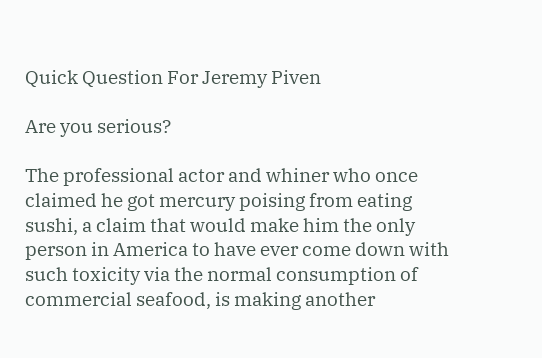Quick Question For Jeremy Piven

Are you serious?

The professional actor and whiner who once claimed he got mercury poising from eating sushi, a claim that would make him the only person in America to have ever come down with such toxicity via the normal consumption of commercial seafood, is making another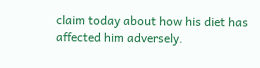claim today about how his diet has affected him adversely.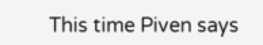This time Piven says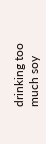drinking too much soy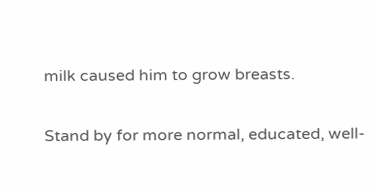milk caused him to grow breasts.

Stand by for more normal, educated, well-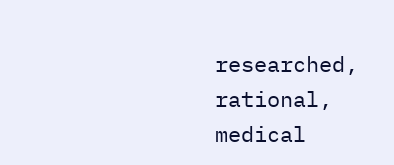researched, rational, medical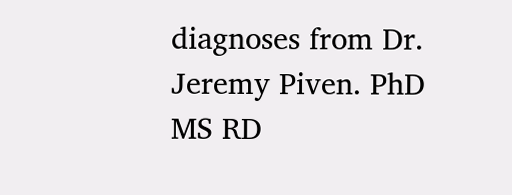diagnoses from Dr. Jeremy Piven. PhD MS RD